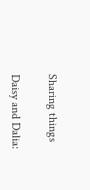Sharing things

Daisy and Dalia: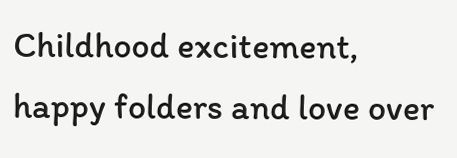Childhood excitement, happy folders and love over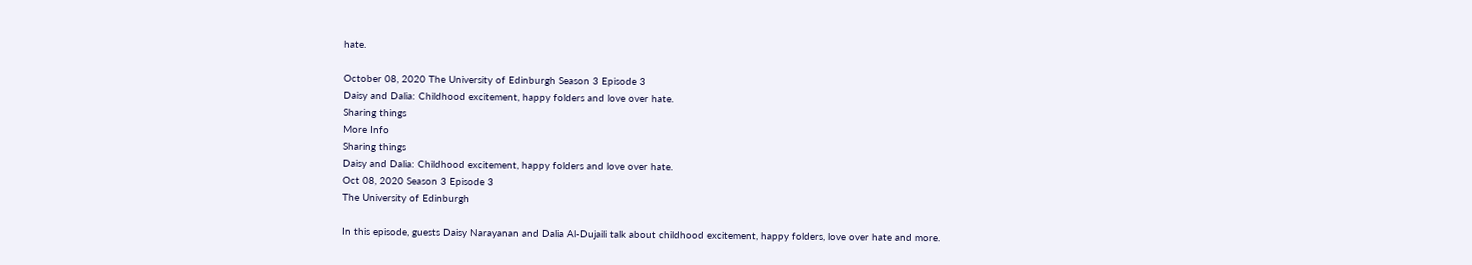hate.

October 08, 2020 The University of Edinburgh Season 3 Episode 3
Daisy and Dalia: Childhood excitement, happy folders and love over hate.
Sharing things
More Info
Sharing things
Daisy and Dalia: Childhood excitement, happy folders and love over hate.
Oct 08, 2020 Season 3 Episode 3
The University of Edinburgh

In this episode, guests Daisy Narayanan and Dalia Al-Dujaili talk about childhood excitement, happy folders, love over hate and more.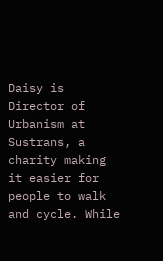Daisy is Director of Urbanism at Sustrans, a charity making it easier for people to walk and cycle. While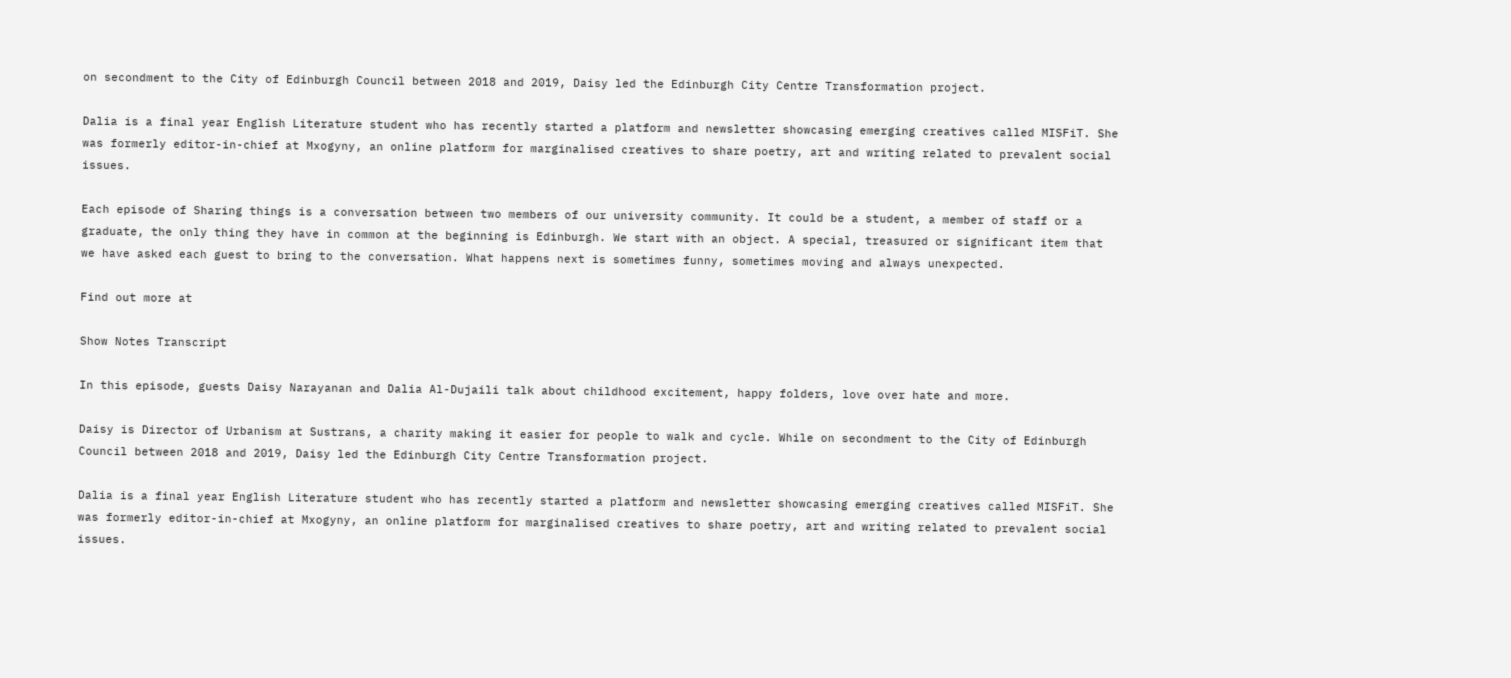on secondment to the City of Edinburgh Council between 2018 and 2019, Daisy led the Edinburgh City Centre Transformation project.

Dalia is a final year English Literature student who has recently started a platform and newsletter showcasing emerging creatives called MISFiT. She was formerly editor-in-chief at Mxogyny, an online platform for marginalised creatives to share poetry, art and writing related to prevalent social issues.

Each episode of Sharing things is a conversation between two members of our university community. It could be a student, a member of staff or a graduate, the only thing they have in common at the beginning is Edinburgh. We start with an object. A special, treasured or significant item that we have asked each guest to bring to the conversation. What happens next is sometimes funny, sometimes moving and always unexpected.

Find out more at

Show Notes Transcript

In this episode, guests Daisy Narayanan and Dalia Al-Dujaili talk about childhood excitement, happy folders, love over hate and more.

Daisy is Director of Urbanism at Sustrans, a charity making it easier for people to walk and cycle. While on secondment to the City of Edinburgh Council between 2018 and 2019, Daisy led the Edinburgh City Centre Transformation project.

Dalia is a final year English Literature student who has recently started a platform and newsletter showcasing emerging creatives called MISFiT. She was formerly editor-in-chief at Mxogyny, an online platform for marginalised creatives to share poetry, art and writing related to prevalent social issues.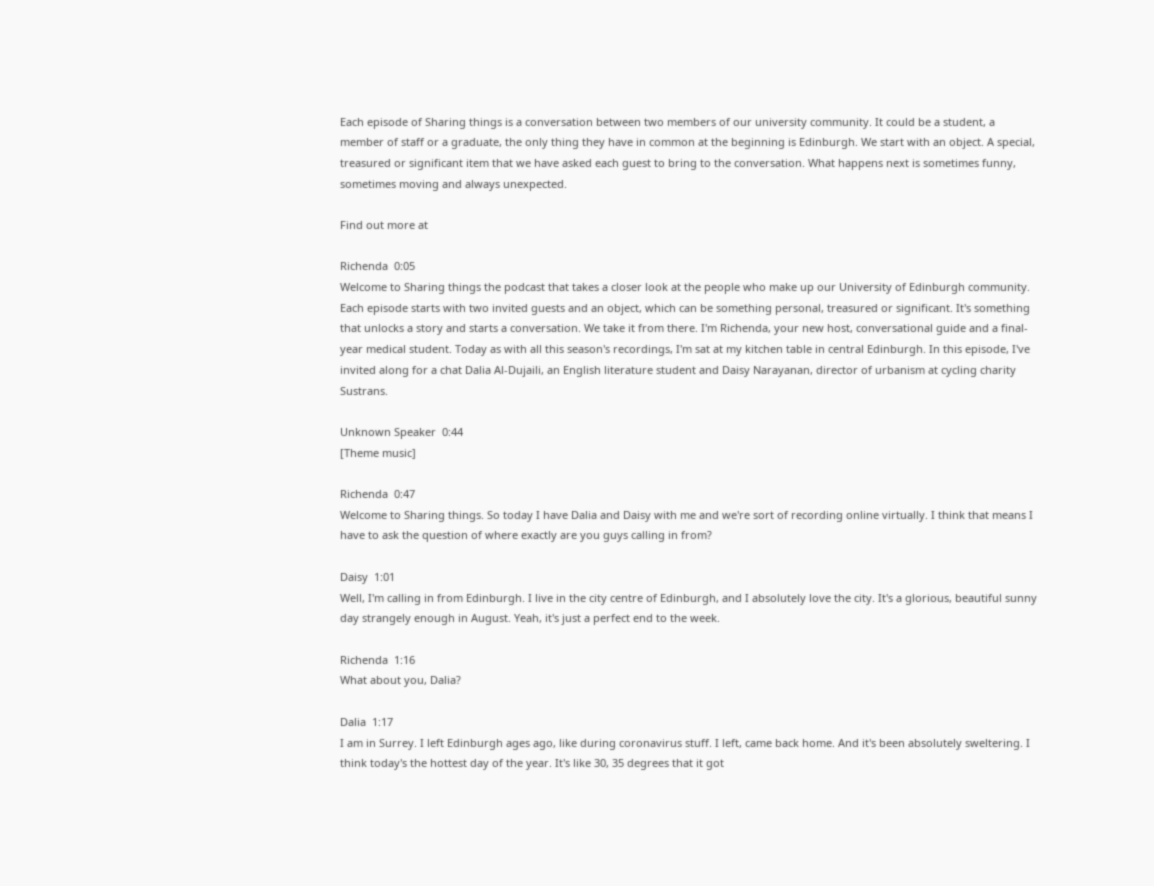Each episode of Sharing things is a conversation between two members of our university community. It could be a student, a member of staff or a graduate, the only thing they have in common at the beginning is Edinburgh. We start with an object. A special, treasured or significant item that we have asked each guest to bring to the conversation. What happens next is sometimes funny, sometimes moving and always unexpected.

Find out more at

Richenda  0:05
Welcome to Sharing things the podcast that takes a closer look at the people who make up our University of Edinburgh community. Each episode starts with two invited guests and an object, which can be something personal, treasured or significant. It's something that unlocks a story and starts a conversation. We take it from there. I'm Richenda, your new host, conversational guide and a final-year medical student. Today as with all this season's recordings, I'm sat at my kitchen table in central Edinburgh. In this episode, I've invited along for a chat Dalia Al-Dujaili, an English literature student and Daisy Narayanan, director of urbanism at cycling charity Sustrans.

Unknown Speaker  0:44
[Theme music]

Richenda  0:47
Welcome to Sharing things. So today I have Dalia and Daisy with me and we're sort of recording online virtually. I think that means I have to ask the question of where exactly are you guys calling in from?

Daisy  1:01
Well, I'm calling in from Edinburgh. I live in the city centre of Edinburgh, and I absolutely love the city. It's a glorious, beautiful sunny day strangely enough in August. Yeah, it's just a perfect end to the week.

Richenda  1:16
What about you, Dalia?

Dalia  1:17
I am in Surrey. I left Edinburgh ages ago, like during coronavirus stuff. I left, came back home. And it's been absolutely sweltering. I think today's the hottest day of the year. It's like 30, 35 degrees that it got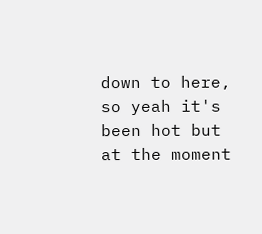down to here, so yeah it's been hot but at the moment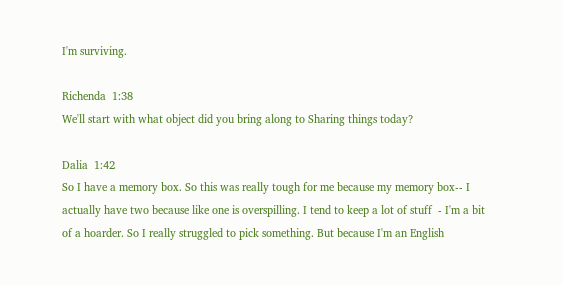I'm surviving.

Richenda  1:38
We'll start with what object did you bring along to Sharing things today?

Dalia  1:42
So I have a memory box. So this was really tough for me because my memory box-- I actually have two because like one is overspilling. I tend to keep a lot of stuff  - I'm a bit of a hoarder. So I really struggled to pick something. But because I'm an English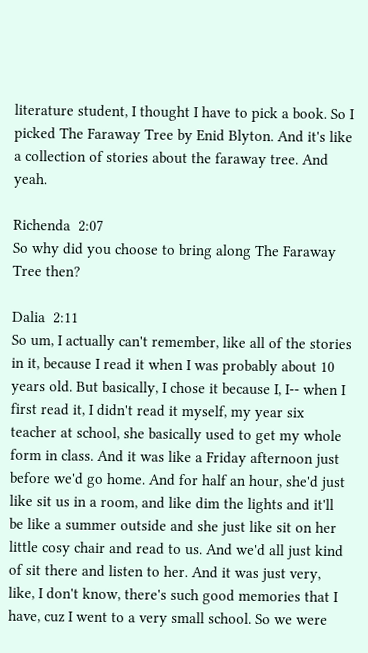literature student, I thought I have to pick a book. So I picked The Faraway Tree by Enid Blyton. And it's like a collection of stories about the faraway tree. And yeah.

Richenda  2:07
So why did you choose to bring along The Faraway Tree then?

Dalia  2:11
So um, I actually can't remember, like all of the stories in it, because I read it when I was probably about 10 years old. But basically, I chose it because I, I-- when I first read it, I didn't read it myself, my year six teacher at school, she basically used to get my whole form in class. And it was like a Friday afternoon just before we'd go home. And for half an hour, she'd just like sit us in a room, and like dim the lights and it'll be like a summer outside and she just like sit on her little cosy chair and read to us. And we'd all just kind of sit there and listen to her. And it was just very, like, I don't know, there's such good memories that I have, cuz I went to a very small school. So we were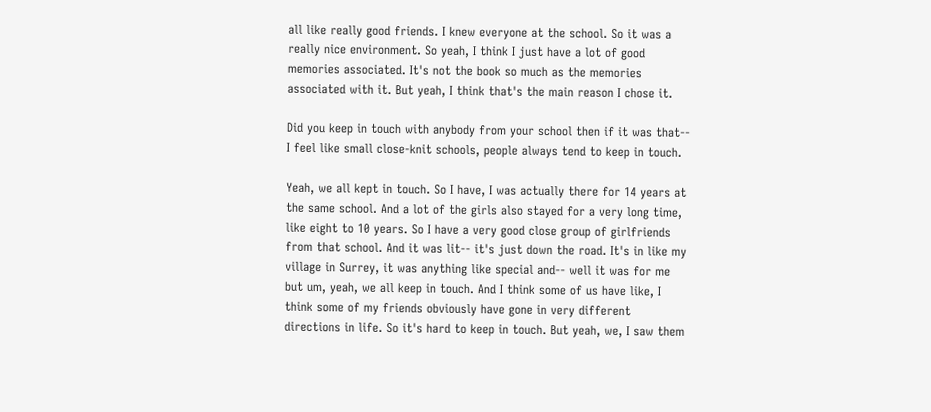all like really good friends. I knew everyone at the school. So it was a really nice environment. So yeah, I think I just have a lot of good memories associated. It's not the book so much as the memories associated with it. But yeah, I think that's the main reason I chose it.

Did you keep in touch with anybody from your school then if it was that-- I feel like small close-knit schools, people always tend to keep in touch.

Yeah, we all kept in touch. So I have, I was actually there for 14 years at the same school. And a lot of the girls also stayed for a very long time, like eight to 10 years. So I have a very good close group of girlfriends from that school. And it was lit-- it's just down the road. It's in like my village in Surrey, it was anything like special and-- well it was for me but um, yeah, we all keep in touch. And I think some of us have like, I think some of my friends obviously have gone in very different directions in life. So it's hard to keep in touch. But yeah, we, I saw them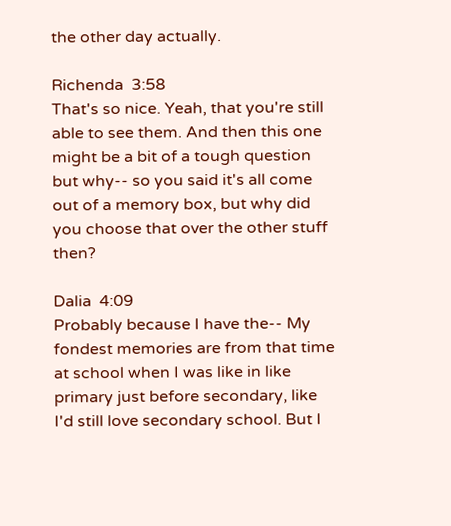the other day actually.

Richenda  3:58
That's so nice. Yeah, that you're still able to see them. And then this one might be a bit of a tough question but why-- so you said it's all come out of a memory box, but why did you choose that over the other stuff then?

Dalia  4:09
Probably because I have the-- My fondest memories are from that time at school when I was like in like primary just before secondary, like I'd still love secondary school. But I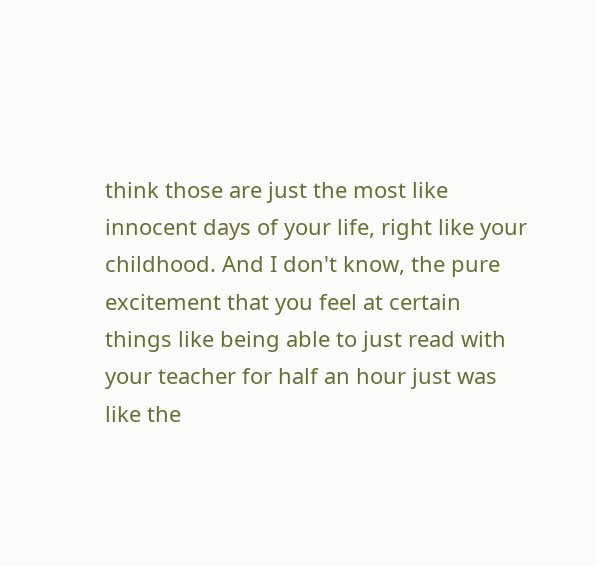think those are just the most like innocent days of your life, right like your childhood. And I don't know, the pure excitement that you feel at certain things like being able to just read with your teacher for half an hour just was like the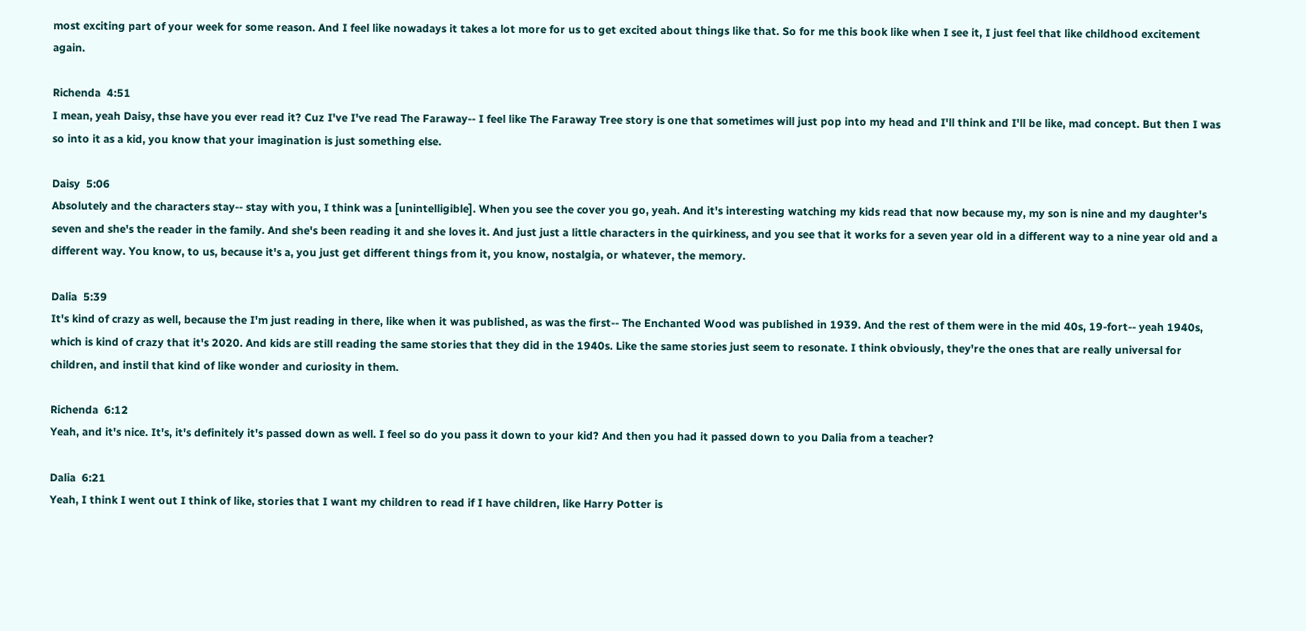most exciting part of your week for some reason. And I feel like nowadays it takes a lot more for us to get excited about things like that. So for me this book like when I see it, I just feel that like childhood excitement again.

Richenda  4:51
I mean, yeah Daisy, thse have you ever read it? Cuz I've I've read The Faraway-- I feel like The Faraway Tree story is one that sometimes will just pop into my head and I'll think and I'll be like, mad concept. But then I was so into it as a kid, you know that your imagination is just something else.

Daisy  5:06
Absolutely and the characters stay-- stay with you, I think was a [unintelligible]. When you see the cover you go, yeah. And it's interesting watching my kids read that now because my, my son is nine and my daughter's seven and she's the reader in the family. And she's been reading it and she loves it. And just just a little characters in the quirkiness, and you see that it works for a seven year old in a different way to a nine year old and a different way. You know, to us, because it's a, you just get different things from it, you know, nostalgia, or whatever, the memory.

Dalia  5:39
It's kind of crazy as well, because the I'm just reading in there, like when it was published, as was the first-- The Enchanted Wood was published in 1939. And the rest of them were in the mid 40s, 19-fort-- yeah 1940s, which is kind of crazy that it's 2020. And kids are still reading the same stories that they did in the 1940s. Like the same stories just seem to resonate. I think obviously, they're the ones that are really universal for children, and instil that kind of like wonder and curiosity in them.

Richenda  6:12
Yeah, and it's nice. It's, it's definitely it's passed down as well. I feel so do you pass it down to your kid? And then you had it passed down to you Dalia from a teacher?

Dalia  6:21
Yeah, I think I went out I think of like, stories that I want my children to read if I have children, like Harry Potter is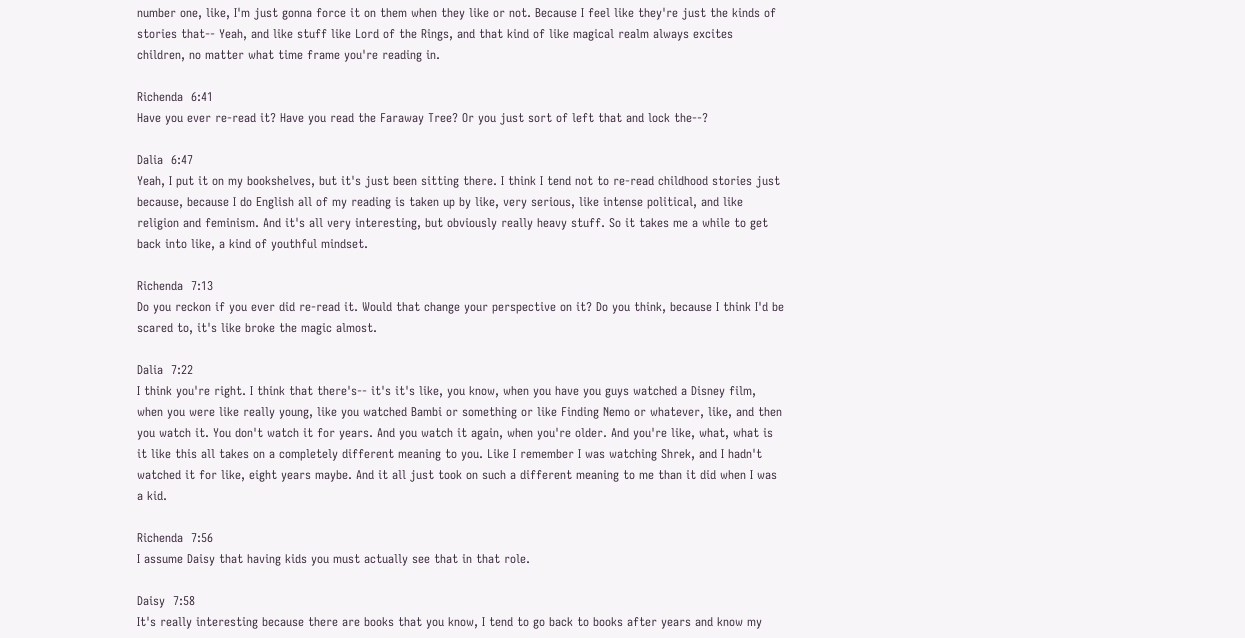number one, like, I'm just gonna force it on them when they like or not. Because I feel like they're just the kinds of stories that-- Yeah, and like stuff like Lord of the Rings, and that kind of like magical realm always excites children, no matter what time frame you're reading in.

Richenda  6:41
Have you ever re-read it? Have you read the Faraway Tree? Or you just sort of left that and lock the--?

Dalia  6:47
Yeah, I put it on my bookshelves, but it's just been sitting there. I think I tend not to re-read childhood stories just because, because I do English all of my reading is taken up by like, very serious, like intense political, and like religion and feminism. And it's all very interesting, but obviously really heavy stuff. So it takes me a while to get back into like, a kind of youthful mindset.

Richenda  7:13
Do you reckon if you ever did re-read it. Would that change your perspective on it? Do you think, because I think I'd be scared to, it's like broke the magic almost.

Dalia  7:22
I think you're right. I think that there's-- it's it's like, you know, when you have you guys watched a Disney film, when you were like really young, like you watched Bambi or something or like Finding Nemo or whatever, like, and then you watch it. You don't watch it for years. And you watch it again, when you're older. And you're like, what, what is it like this all takes on a completely different meaning to you. Like I remember I was watching Shrek, and I hadn't watched it for like, eight years maybe. And it all just took on such a different meaning to me than it did when I was a kid.

Richenda  7:56
I assume Daisy that having kids you must actually see that in that role.

Daisy  7:58
It's really interesting because there are books that you know, I tend to go back to books after years and know my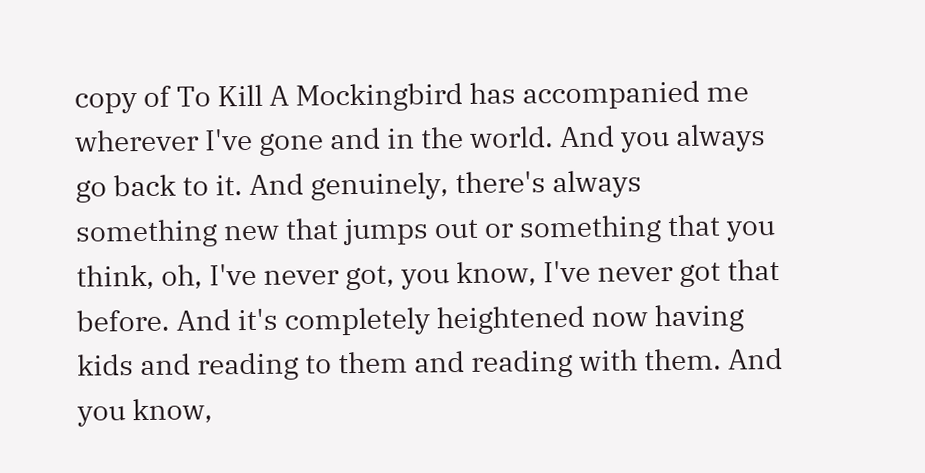copy of To Kill A Mockingbird has accompanied me wherever I've gone and in the world. And you always go back to it. And genuinely, there's always something new that jumps out or something that you think, oh, I've never got, you know, I've never got that before. And it's completely heightened now having kids and reading to them and reading with them. And you know,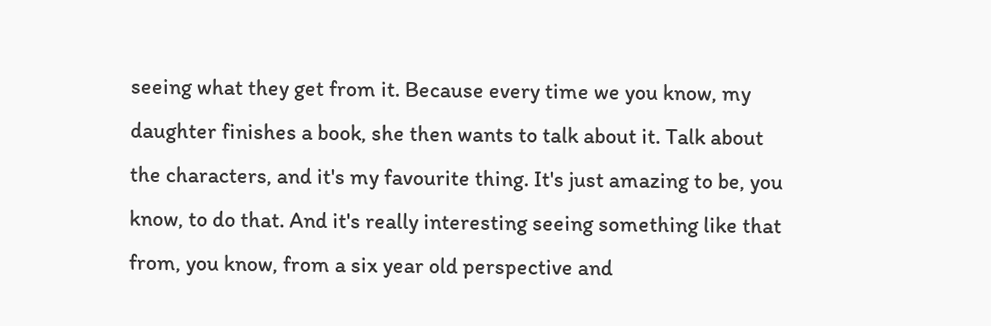seeing what they get from it. Because every time we you know, my daughter finishes a book, she then wants to talk about it. Talk about the characters, and it's my favourite thing. It's just amazing to be, you know, to do that. And it's really interesting seeing something like that from, you know, from a six year old perspective and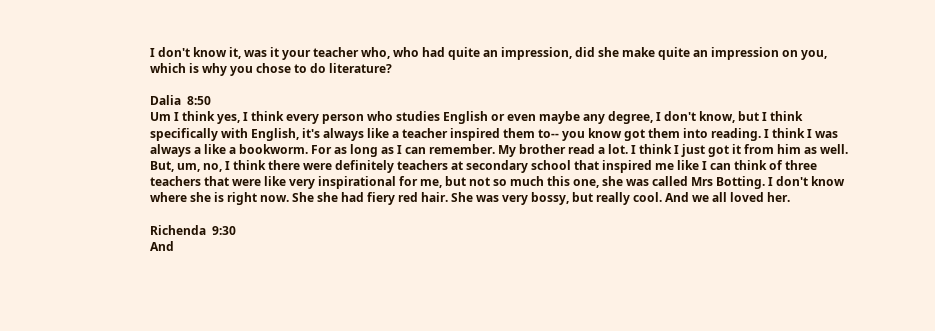I don't know it, was it your teacher who, who had quite an impression, did she make quite an impression on you, which is why you chose to do literature?

Dalia  8:50
Um I think yes, I think every person who studies English or even maybe any degree, I don't know, but I think specifically with English, it's always like a teacher inspired them to-- you know got them into reading. I think I was always a like a bookworm. For as long as I can remember. My brother read a lot. I think I just got it from him as well. But, um, no, I think there were definitely teachers at secondary school that inspired me like I can think of three teachers that were like very inspirational for me, but not so much this one, she was called Mrs Botting. I don't know where she is right now. She she had fiery red hair. She was very bossy, but really cool. And we all loved her.

Richenda  9:30
And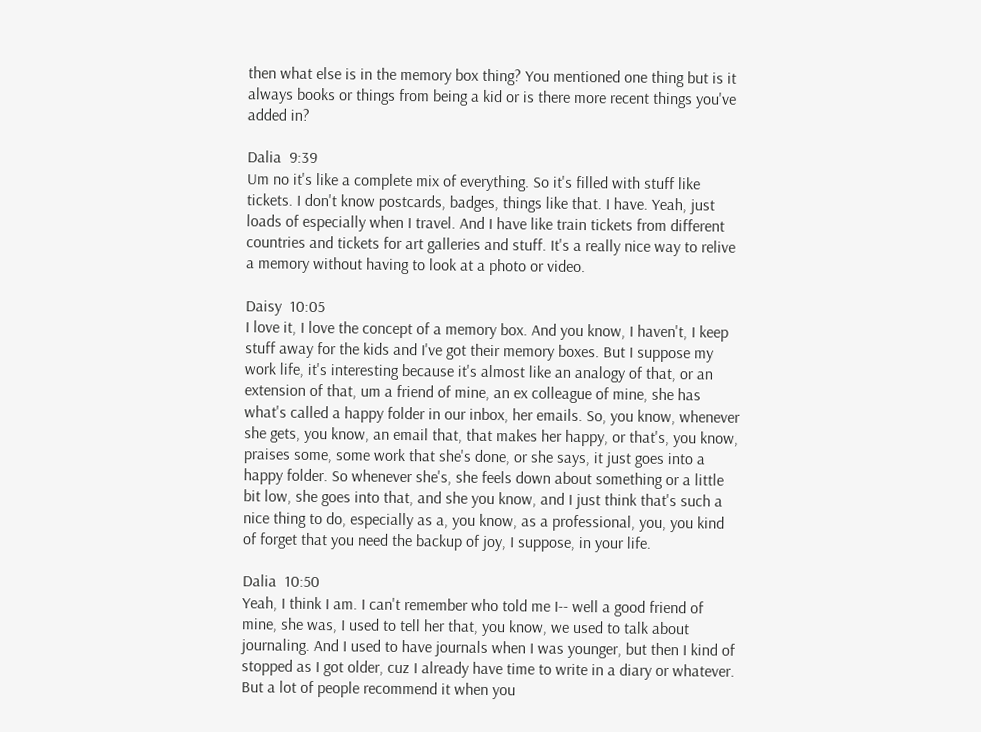then what else is in the memory box thing? You mentioned one thing but is it always books or things from being a kid or is there more recent things you've added in?

Dalia  9:39
Um no it's like a complete mix of everything. So it's filled with stuff like tickets. I don't know postcards, badges, things like that. I have. Yeah, just loads of especially when I travel. And I have like train tickets from different countries and tickets for art galleries and stuff. It's a really nice way to relive a memory without having to look at a photo or video.

Daisy  10:05
I love it, I love the concept of a memory box. And you know, I haven't, I keep stuff away for the kids and I've got their memory boxes. But I suppose my work life, it's interesting because it's almost like an analogy of that, or an extension of that, um a friend of mine, an ex colleague of mine, she has what's called a happy folder in our inbox, her emails. So, you know, whenever she gets, you know, an email that, that makes her happy, or that's, you know, praises some, some work that she's done, or she says, it just goes into a happy folder. So whenever she's, she feels down about something or a little bit low, she goes into that, and she you know, and I just think that's such a nice thing to do, especially as a, you know, as a professional, you, you kind of forget that you need the backup of joy, I suppose, in your life.

Dalia  10:50
Yeah, I think I am. I can't remember who told me I-- well a good friend of mine, she was, I used to tell her that, you know, we used to talk about journaling. And I used to have journals when I was younger, but then I kind of stopped as I got older, cuz I already have time to write in a diary or whatever. But a lot of people recommend it when you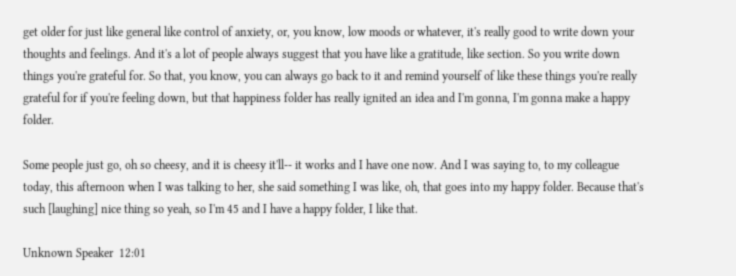get older for just like general like control of anxiety, or, you know, low moods or whatever, it's really good to write down your thoughts and feelings. And it's a lot of people always suggest that you have like a gratitude, like section. So you write down things you're grateful for. So that, you know, you can always go back to it and remind yourself of like these things you're really grateful for if you're feeling down, but that happiness folder has really ignited an idea and I'm gonna, I'm gonna make a happy folder.

Some people just go, oh so cheesy, and it is cheesy it'll-- it works and I have one now. And I was saying to, to my colleague today, this afternoon when I was talking to her, she said something I was like, oh, that goes into my happy folder. Because that's such [laughing] nice thing so yeah, so I'm 45 and I have a happy folder, I like that.

Unknown Speaker  12:01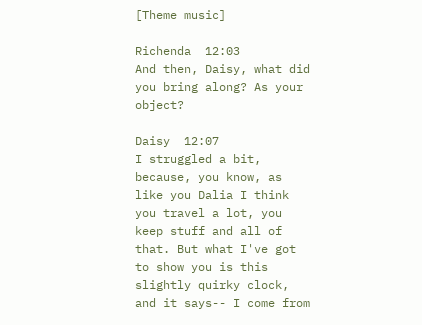[Theme music]

Richenda  12:03
And then, Daisy, what did you bring along? As your object?

Daisy  12:07
I struggled a bit, because, you know, as like you Dalia I think you travel a lot, you keep stuff and all of that. But what I've got to show you is this slightly quirky clock, and it says-- I come from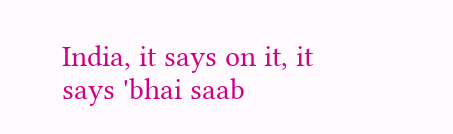India, it says on it, it says 'bhai saab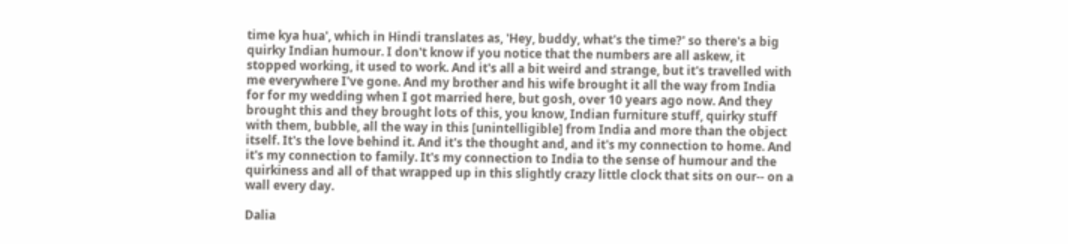time kya hua', which in Hindi translates as, 'Hey, buddy, what's the time?' so there's a big quirky Indian humour. I don't know if you notice that the numbers are all askew, it stopped working, it used to work. And it's all a bit weird and strange, but it's travelled with me everywhere I've gone. And my brother and his wife brought it all the way from India for for my wedding when I got married here, but gosh, over 10 years ago now. And they brought this and they brought lots of this, you know, Indian furniture stuff, quirky stuff with them, bubble, all the way in this [unintelligible] from India and more than the object itself. It's the love behind it. And it's the thought and, and it's my connection to home. And it's my connection to family. It's my connection to India to the sense of humour and the quirkiness and all of that wrapped up in this slightly crazy little clock that sits on our-- on a wall every day.

Dalia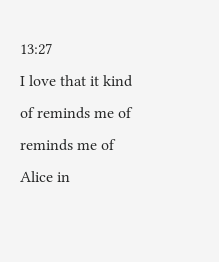13:27
I love that it kind of reminds me of reminds me of Alice in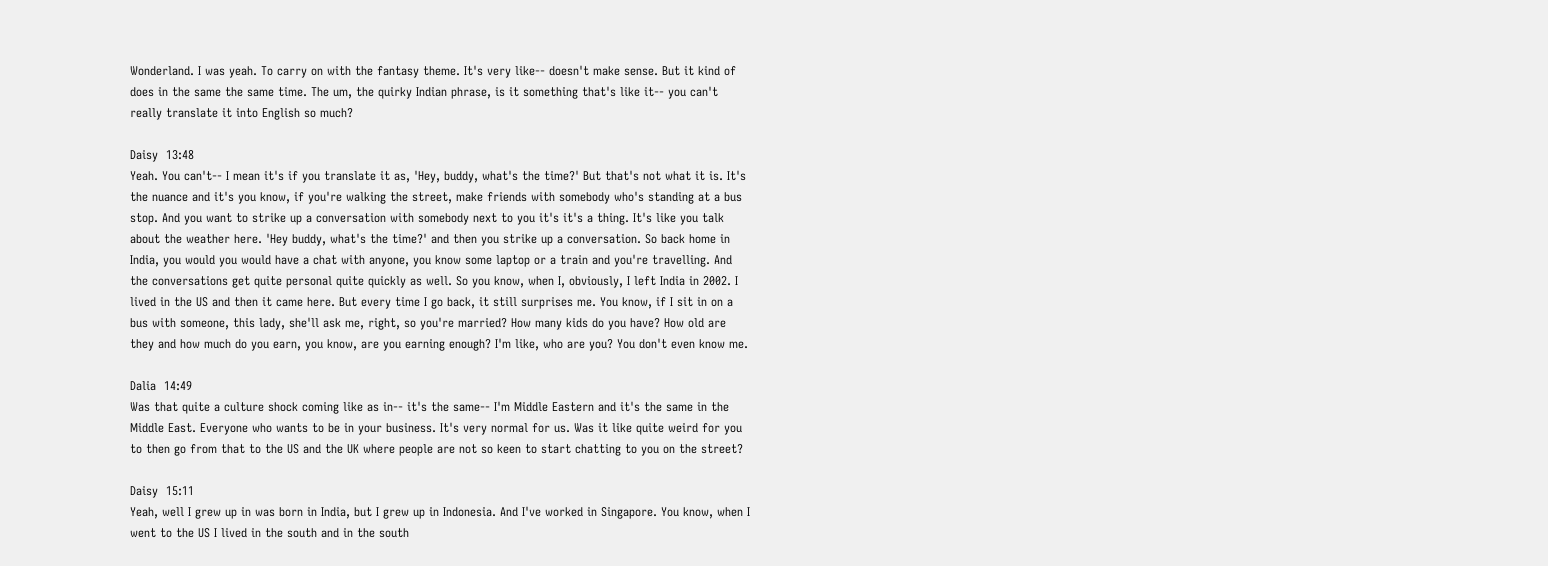Wonderland. I was yeah. To carry on with the fantasy theme. It's very like-- doesn't make sense. But it kind of does in the same the same time. The um, the quirky Indian phrase, is it something that's like it-- you can't really translate it into English so much?

Daisy  13:48
Yeah. You can't-- I mean it's if you translate it as, 'Hey, buddy, what's the time?' But that's not what it is. It's the nuance and it's you know, if you're walking the street, make friends with somebody who's standing at a bus stop. And you want to strike up a conversation with somebody next to you it's it's a thing. It's like you talk about the weather here. 'Hey buddy, what's the time?' and then you strike up a conversation. So back home in India, you would you would have a chat with anyone, you know some laptop or a train and you're travelling. And the conversations get quite personal quite quickly as well. So you know, when I, obviously, I left India in 2002. I lived in the US and then it came here. But every time I go back, it still surprises me. You know, if I sit in on a bus with someone, this lady, she'll ask me, right, so you're married? How many kids do you have? How old are they and how much do you earn, you know, are you earning enough? I'm like, who are you? You don't even know me.

Dalia  14:49
Was that quite a culture shock coming like as in-- it's the same-- I'm Middle Eastern and it's the same in the Middle East. Everyone who wants to be in your business. It's very normal for us. Was it like quite weird for you to then go from that to the US and the UK where people are not so keen to start chatting to you on the street?

Daisy  15:11
Yeah, well I grew up in was born in India, but I grew up in Indonesia. And I've worked in Singapore. You know, when I went to the US I lived in the south and in the south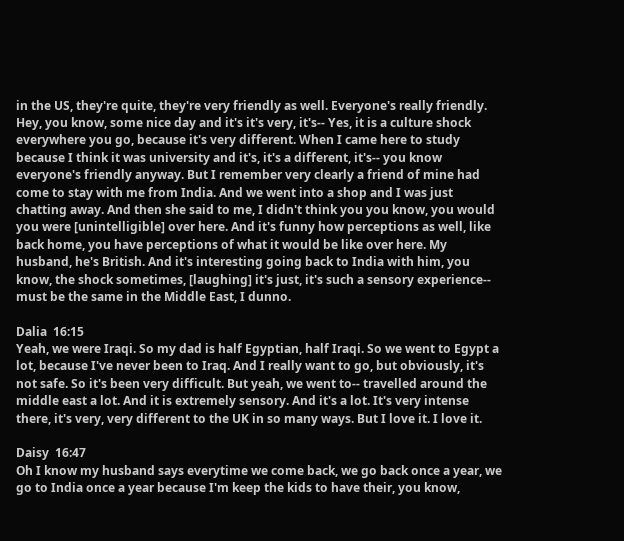in the US, they're quite, they're very friendly as well. Everyone's really friendly. Hey, you know, some nice day and it's it's very, it's-- Yes, it is a culture shock everywhere you go, because it's very different. When I came here to study because I think it was university and it's, it's a different, it's-- you know everyone's friendly anyway. But I remember very clearly a friend of mine had come to stay with me from India. And we went into a shop and I was just chatting away. And then she said to me, I didn't think you you know, you would you were [unintelligible] over here. And it's funny how perceptions as well, like back home, you have perceptions of what it would be like over here. My husband, he's British. And it's interesting going back to India with him, you know, the shock sometimes, [laughing] it's just, it's such a sensory experience-- must be the same in the Middle East, I dunno.

Dalia  16:15
Yeah, we were Iraqi. So my dad is half Egyptian, half Iraqi. So we went to Egypt a lot, because I've never been to Iraq. And I really want to go, but obviously, it's not safe. So it's been very difficult. But yeah, we went to-- travelled around the middle east a lot. And it is extremely sensory. And it's a lot. It's very intense there, it's very, very different to the UK in so many ways. But I love it. I love it.

Daisy  16:47
Oh I know my husband says everytime we come back, we go back once a year, we go to India once a year because I'm keep the kids to have their, you know,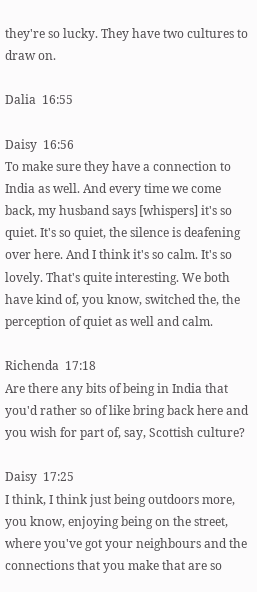they're so lucky. They have two cultures to draw on.

Dalia  16:55

Daisy  16:56
To make sure they have a connection to India as well. And every time we come back, my husband says [whispers] it's so quiet. It's so quiet, the silence is deafening over here. And I think it's so calm. It's so lovely. That's quite interesting. We both have kind of, you know, switched the, the perception of quiet as well and calm.

Richenda  17:18
Are there any bits of being in India that you'd rather so of like bring back here and you wish for part of, say, Scottish culture?

Daisy  17:25
I think, I think just being outdoors more, you know, enjoying being on the street, where you've got your neighbours and the connections that you make that are so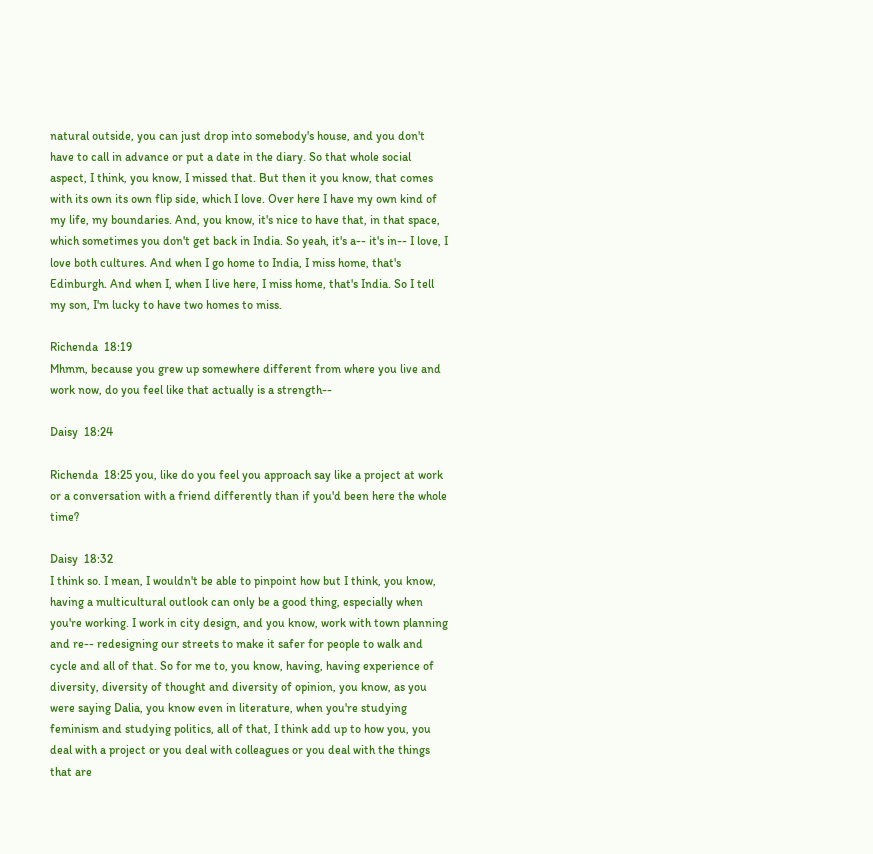natural outside, you can just drop into somebody's house, and you don't have to call in advance or put a date in the diary. So that whole social aspect, I think, you know, I missed that. But then it you know, that comes with its own its own flip side, which I love. Over here I have my own kind of my life, my boundaries. And, you know, it's nice to have that, in that space, which sometimes you don't get back in India. So yeah, it's a-- it's in-- I love, I love both cultures. And when I go home to India, I miss home, that's Edinburgh. And when I, when I live here, I miss home, that's India. So I tell my son, I'm lucky to have two homes to miss.

Richenda  18:19
Mhmm, because you grew up somewhere different from where you live and work now, do you feel like that actually is a strength--

Daisy  18:24

Richenda  18:25 you, like do you feel you approach say like a project at work or a conversation with a friend differently than if you'd been here the whole time?

Daisy  18:32
I think so. I mean, I wouldn't be able to pinpoint how but I think, you know, having a multicultural outlook can only be a good thing, especially when you're working. I work in city design, and you know, work with town planning and re-- redesigning our streets to make it safer for people to walk and cycle and all of that. So for me to, you know, having, having experience of diversity, diversity of thought and diversity of opinion, you know, as you were saying Dalia, you know even in literature, when you're studying feminism and studying politics, all of that, I think add up to how you, you deal with a project or you deal with colleagues or you deal with the things that are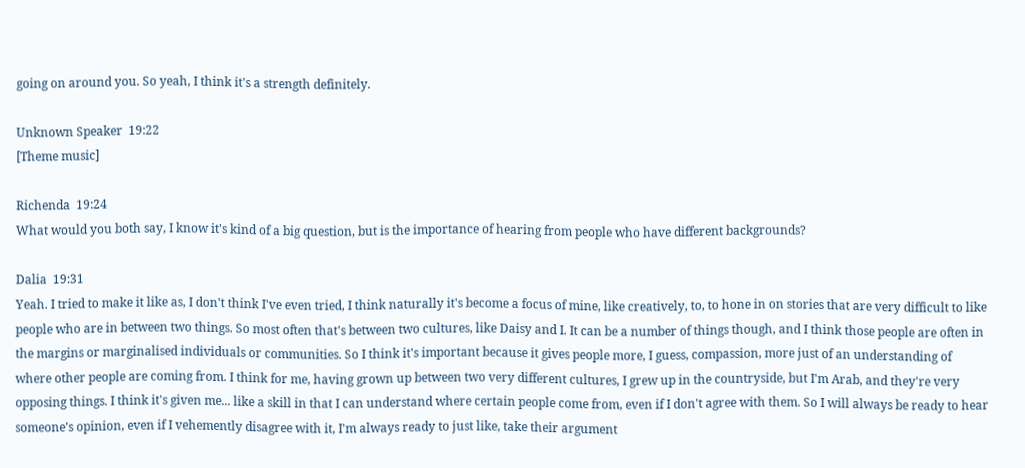going on around you. So yeah, I think it's a strength definitely.

Unknown Speaker  19:22
[Theme music]

Richenda  19:24
What would you both say, I know it's kind of a big question, but is the importance of hearing from people who have different backgrounds?

Dalia  19:31
Yeah. I tried to make it like as, I don't think I've even tried, I think naturally it's become a focus of mine, like creatively, to, to hone in on stories that are very difficult to like people who are in between two things. So most often that's between two cultures, like Daisy and I. It can be a number of things though, and I think those people are often in the margins or marginalised individuals or communities. So I think it's important because it gives people more, I guess, compassion, more just of an understanding of where other people are coming from. I think for me, having grown up between two very different cultures, I grew up in the countryside, but I'm Arab, and they're very opposing things. I think it's given me... like a skill in that I can understand where certain people come from, even if I don't agree with them. So I will always be ready to hear someone's opinion, even if I vehemently disagree with it, I'm always ready to just like, take their argument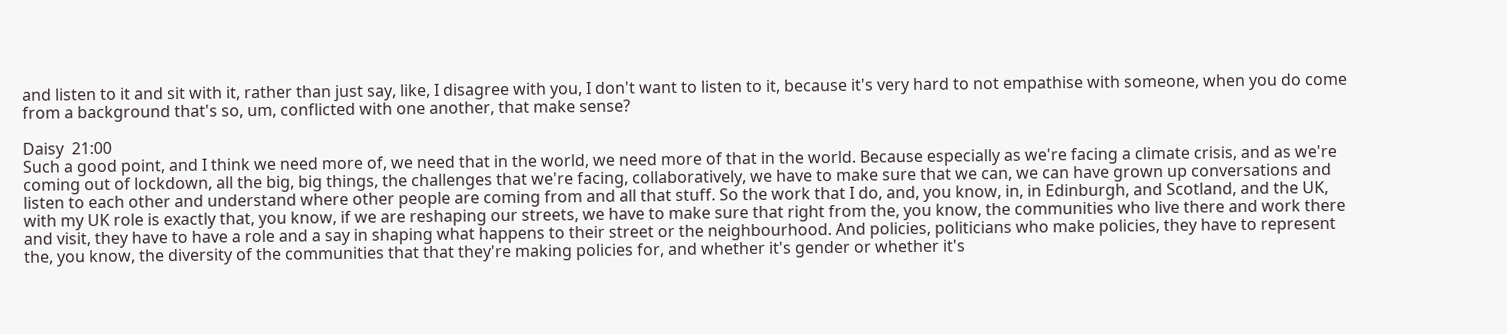and listen to it and sit with it, rather than just say, like, I disagree with you, I don't want to listen to it, because it's very hard to not empathise with someone, when you do come from a background that's so, um, conflicted with one another, that make sense?

Daisy  21:00
Such a good point, and I think we need more of, we need that in the world, we need more of that in the world. Because especially as we're facing a climate crisis, and as we're coming out of lockdown, all the big, big things, the challenges that we're facing, collaboratively, we have to make sure that we can, we can have grown up conversations and listen to each other and understand where other people are coming from and all that stuff. So the work that I do, and, you know, in, in Edinburgh, and Scotland, and the UK, with my UK role is exactly that, you know, if we are reshaping our streets, we have to make sure that right from the, you know, the communities who live there and work there and visit, they have to have a role and a say in shaping what happens to their street or the neighbourhood. And policies, politicians who make policies, they have to represent the, you know, the diversity of the communities that that they're making policies for, and whether it's gender or whether it's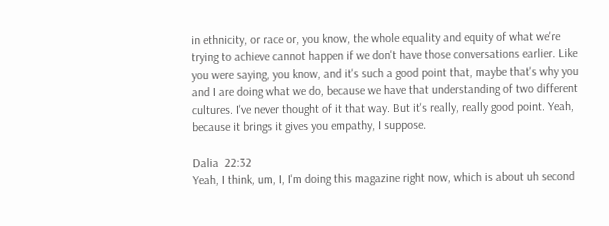in ethnicity, or race or, you know, the whole equality and equity of what we're trying to achieve cannot happen if we don't have those conversations earlier. Like you were saying, you know, and it's such a good point that, maybe that's why you and I are doing what we do, because we have that understanding of two different cultures. I've never thought of it that way. But it's really, really good point. Yeah, because it brings it gives you empathy, I suppose.

Dalia  22:32
Yeah, I think, um, I, I'm doing this magazine right now, which is about uh second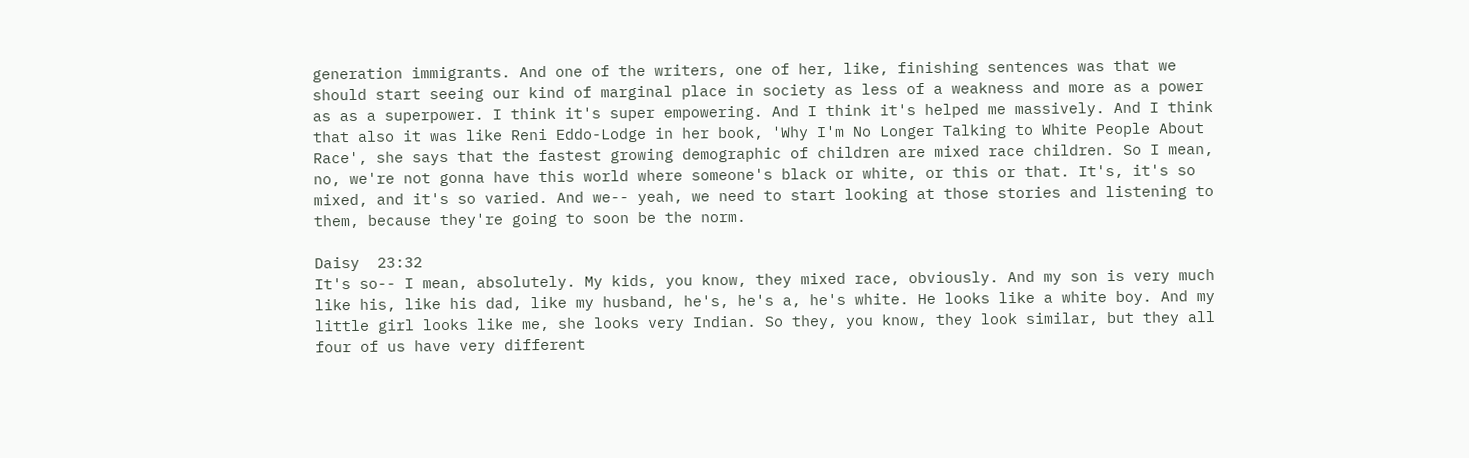generation immigrants. And one of the writers, one of her, like, finishing sentences was that we should start seeing our kind of marginal place in society as less of a weakness and more as a power as as a superpower. I think it's super empowering. And I think it's helped me massively. And I think that also it was like Reni Eddo-Lodge in her book, 'Why I'm No Longer Talking to White People About Race', she says that the fastest growing demographic of children are mixed race children. So I mean, no, we're not gonna have this world where someone's black or white, or this or that. It's, it's so mixed, and it's so varied. And we-- yeah, we need to start looking at those stories and listening to them, because they're going to soon be the norm.

Daisy  23:32
It's so-- I mean, absolutely. My kids, you know, they mixed race, obviously. And my son is very much like his, like his dad, like my husband, he's, he's a, he's white. He looks like a white boy. And my little girl looks like me, she looks very Indian. So they, you know, they look similar, but they all four of us have very different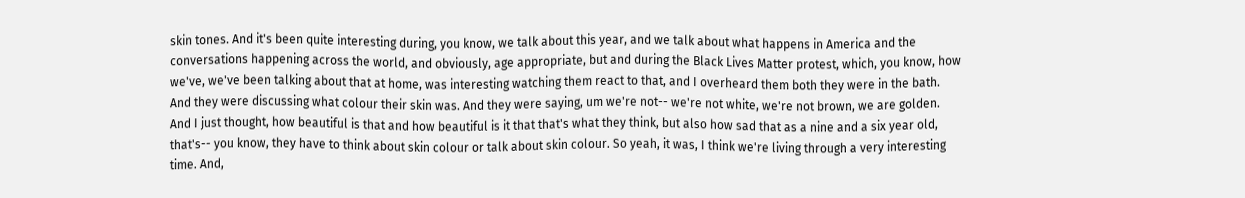skin tones. And it's been quite interesting during, you know, we talk about this year, and we talk about what happens in America and the conversations happening across the world, and obviously, age appropriate, but and during the Black Lives Matter protest, which, you know, how we've, we've been talking about that at home, was interesting watching them react to that, and I overheard them both they were in the bath. And they were discussing what colour their skin was. And they were saying, um we're not-- we're not white, we're not brown, we are golden. And I just thought, how beautiful is that and how beautiful is it that that's what they think, but also how sad that as a nine and a six year old, that's-- you know, they have to think about skin colour or talk about skin colour. So yeah, it was, I think we're living through a very interesting time. And,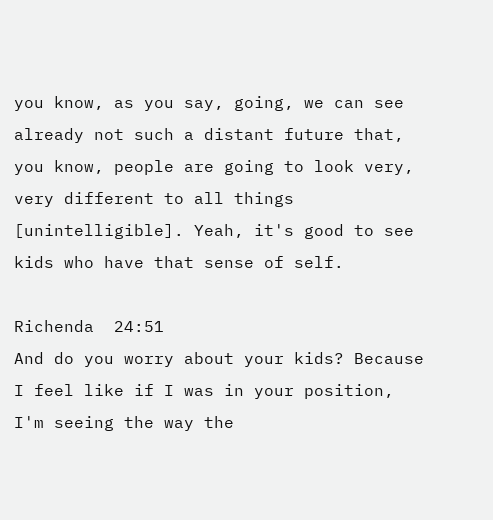you know, as you say, going, we can see already not such a distant future that, you know, people are going to look very, very different to all things [unintelligible]. Yeah, it's good to see kids who have that sense of self.

Richenda  24:51
And do you worry about your kids? Because I feel like if I was in your position, I'm seeing the way the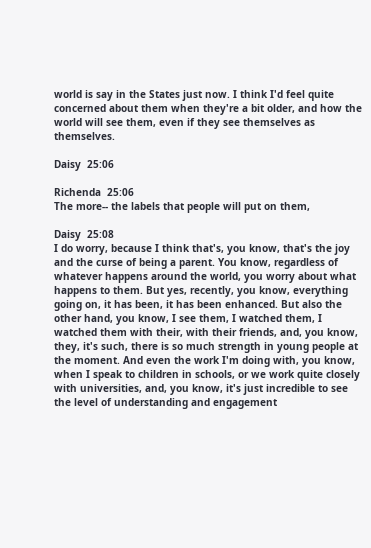world is say in the States just now. I think I'd feel quite concerned about them when they're a bit older, and how the world will see them, even if they see themselves as themselves.

Daisy  25:06

Richenda  25:06
The more-- the labels that people will put on them,

Daisy  25:08
I do worry, because I think that's, you know, that's the joy and the curse of being a parent. You know, regardless of whatever happens around the world, you worry about what happens to them. But yes, recently, you know, everything going on, it has been, it has been enhanced. But also the other hand, you know, I see them, I watched them, I watched them with their, with their friends, and, you know, they, it's such, there is so much strength in young people at the moment. And even the work I'm doing with, you know, when I speak to children in schools, or we work quite closely with universities, and, you know, it's just incredible to see the level of understanding and engagement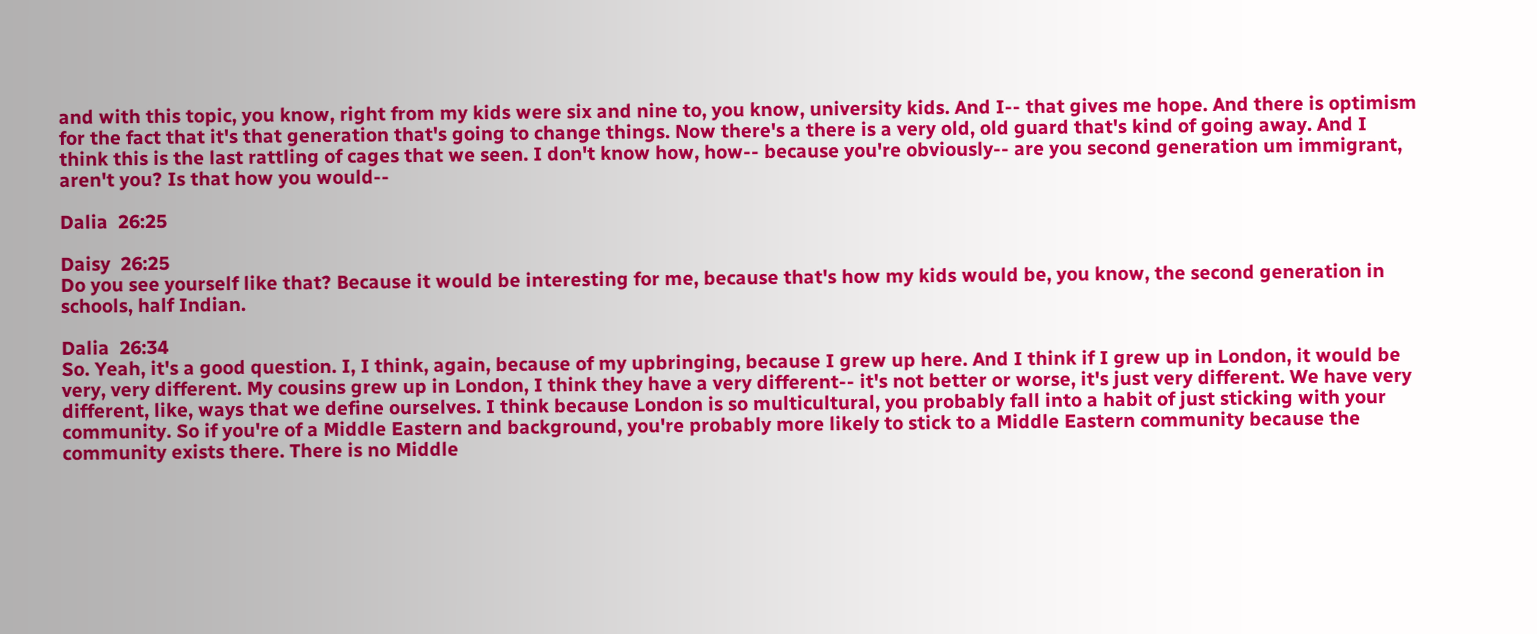and with this topic, you know, right from my kids were six and nine to, you know, university kids. And I-- that gives me hope. And there is optimism for the fact that it's that generation that's going to change things. Now there's a there is a very old, old guard that's kind of going away. And I think this is the last rattling of cages that we seen. I don't know how, how-- because you're obviously-- are you second generation um immigrant, aren't you? Is that how you would--

Dalia  26:25

Daisy  26:25
Do you see yourself like that? Because it would be interesting for me, because that's how my kids would be, you know, the second generation in schools, half Indian.

Dalia  26:34
So. Yeah, it's a good question. I, I think, again, because of my upbringing, because I grew up here. And I think if I grew up in London, it would be very, very different. My cousins grew up in London, I think they have a very different-- it's not better or worse, it's just very different. We have very different, like, ways that we define ourselves. I think because London is so multicultural, you probably fall into a habit of just sticking with your community. So if you're of a Middle Eastern and background, you're probably more likely to stick to a Middle Eastern community because the community exists there. There is no Middle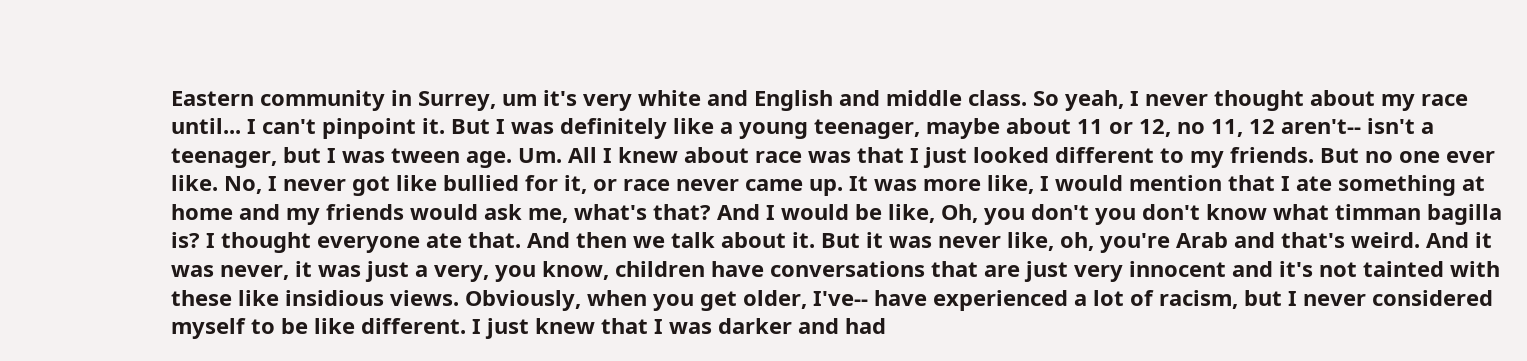Eastern community in Surrey, um it's very white and English and middle class. So yeah, I never thought about my race until... I can't pinpoint it. But I was definitely like a young teenager, maybe about 11 or 12, no 11, 12 aren't-- isn't a teenager, but I was tween age. Um. All I knew about race was that I just looked different to my friends. But no one ever like. No, I never got like bullied for it, or race never came up. It was more like, I would mention that I ate something at home and my friends would ask me, what's that? And I would be like, Oh, you don't you don't know what timman bagilla is? I thought everyone ate that. And then we talk about it. But it was never like, oh, you're Arab and that's weird. And it was never, it was just a very, you know, children have conversations that are just very innocent and it's not tainted with these like insidious views. Obviously, when you get older, I've-- have experienced a lot of racism, but I never considered myself to be like different. I just knew that I was darker and had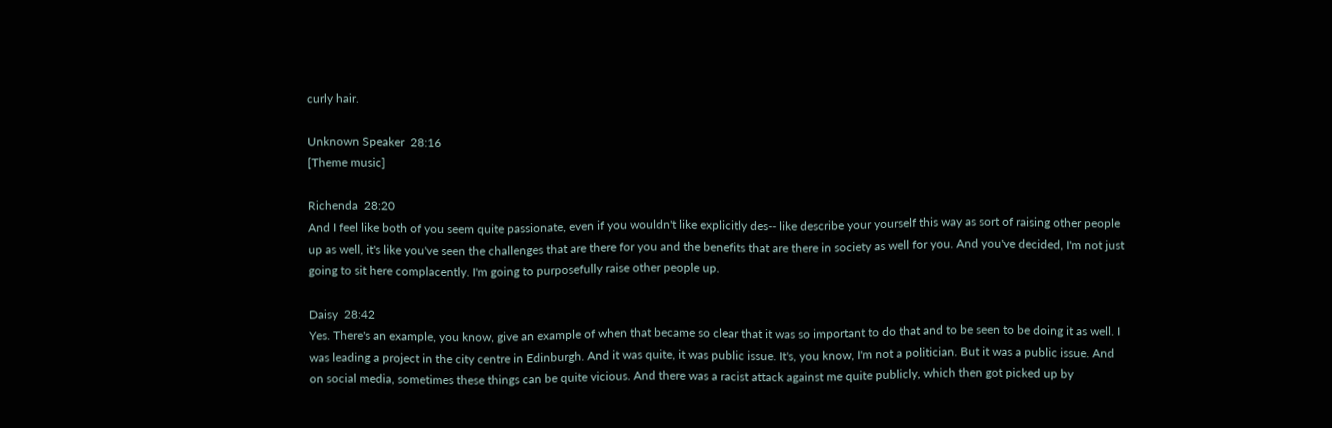curly hair.

Unknown Speaker  28:16
[Theme music]

Richenda  28:20
And I feel like both of you seem quite passionate, even if you wouldn't like explicitly des-- like describe your yourself this way as sort of raising other people up as well, it's like you've seen the challenges that are there for you and the benefits that are there in society as well for you. And you've decided, I'm not just going to sit here complacently. I'm going to purposefully raise other people up.

Daisy  28:42
Yes. There's an example, you know, give an example of when that became so clear that it was so important to do that and to be seen to be doing it as well. I was leading a project in the city centre in Edinburgh. And it was quite, it was public issue. It's, you know, I'm not a politician. But it was a public issue. And on social media, sometimes these things can be quite vicious. And there was a racist attack against me quite publicly, which then got picked up by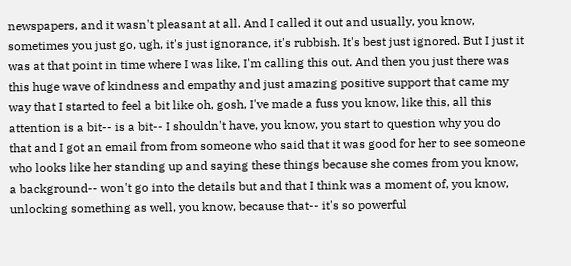newspapers, and it wasn't pleasant at all. And I called it out and usually, you know, sometimes you just go, ugh, it's just ignorance, it's rubbish. It's best just ignored. But I just it was at that point in time where I was like, I'm calling this out. And then you just there was this huge wave of kindness and empathy and just amazing positive support that came my way that I started to feel a bit like oh, gosh, I've made a fuss you know, like this, all this attention is a bit-- is a bit-- I shouldn't have, you know, you start to question why you do that and I got an email from from someone who said that it was good for her to see someone who looks like her standing up and saying these things because she comes from you know, a background-- won't go into the details but and that I think was a moment of, you know, unlocking something as well, you know, because that-- it's so powerful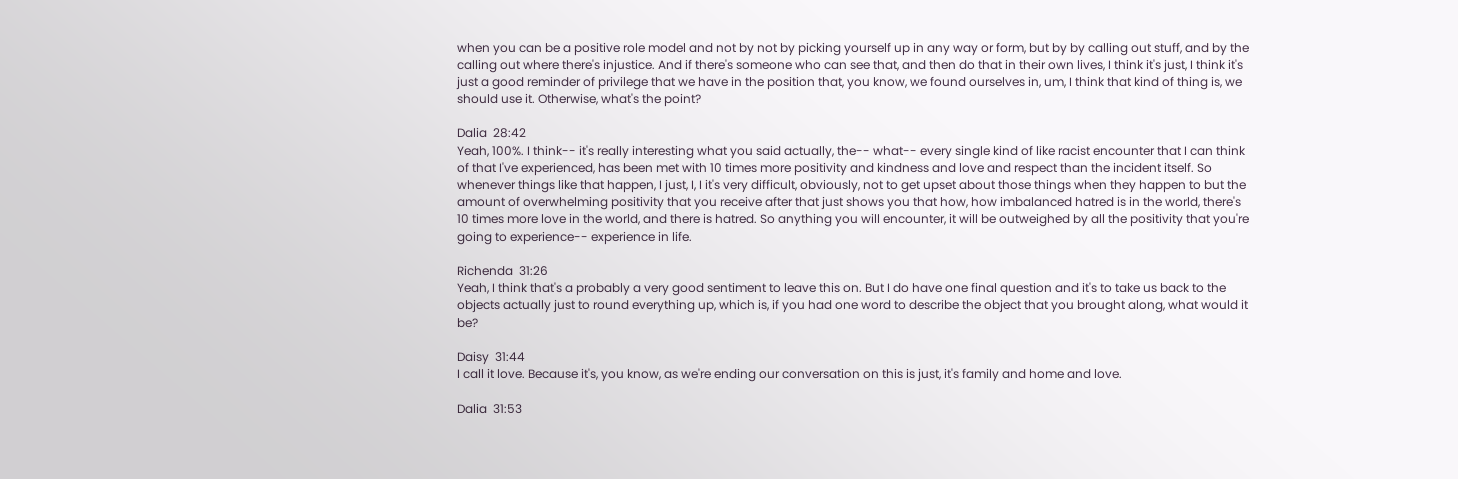when you can be a positive role model and not by not by picking yourself up in any way or form, but by by calling out stuff, and by the calling out where there's injustice. And if there's someone who can see that, and then do that in their own lives, I think it's just, I think it's just a good reminder of privilege that we have in the position that, you know, we found ourselves in, um, I think that kind of thing is, we should use it. Otherwise, what's the point?

Dalia  28:42
Yeah, 100%. I think-- it's really interesting what you said actually, the-- what-- every single kind of like racist encounter that I can think of that I've experienced, has been met with 10 times more positivity and kindness and love and respect than the incident itself. So whenever things like that happen, I just, I, I it's very difficult, obviously, not to get upset about those things when they happen to but the amount of overwhelming positivity that you receive after that just shows you that how, how imbalanced hatred is in the world, there's 10 times more love in the world, and there is hatred. So anything you will encounter, it will be outweighed by all the positivity that you're going to experience-- experience in life.

Richenda  31:26
Yeah, I think that's a probably a very good sentiment to leave this on. But I do have one final question and it's to take us back to the objects actually just to round everything up, which is, if you had one word to describe the object that you brought along, what would it be?

Daisy  31:44
I call it love. Because it's, you know, as we're ending our conversation on this is just, it's family and home and love.

Dalia  31:53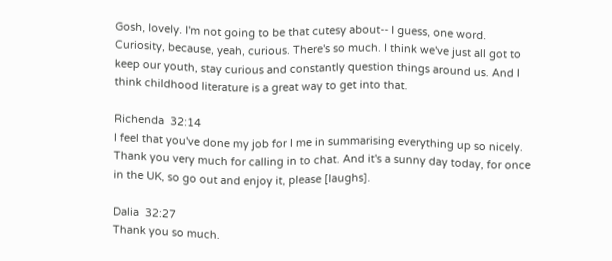Gosh, lovely. I'm not going to be that cutesy about-- I guess, one word. Curiosity, because, yeah, curious. There's so much. I think we've just all got to keep our youth, stay curious and constantly question things around us. And I think childhood literature is a great way to get into that.

Richenda  32:14
I feel that you've done my job for I me in summarising everything up so nicely. Thank you very much for calling in to chat. And it's a sunny day today, for once in the UK, so go out and enjoy it, please [laughs].

Dalia  32:27
Thank you so much.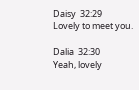Daisy  32:29
Lovely to meet you.

Dalia  32:30
Yeah, lovely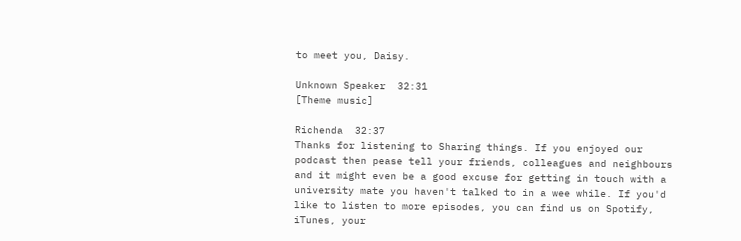to meet you, Daisy.

Unknown Speaker  32:31
[Theme music]

Richenda  32:37
Thanks for listening to Sharing things. If you enjoyed our podcast then pease tell your friends, colleagues and neighbours and it might even be a good excuse for getting in touch with a university mate you haven't talked to in a wee while. If you'd like to listen to more episodes, you can find us on Spotify, iTunes, your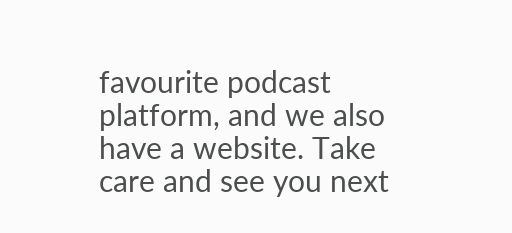favourite podcast platform, and we also have a website. Take care and see you next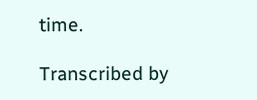time.

Transcribed by